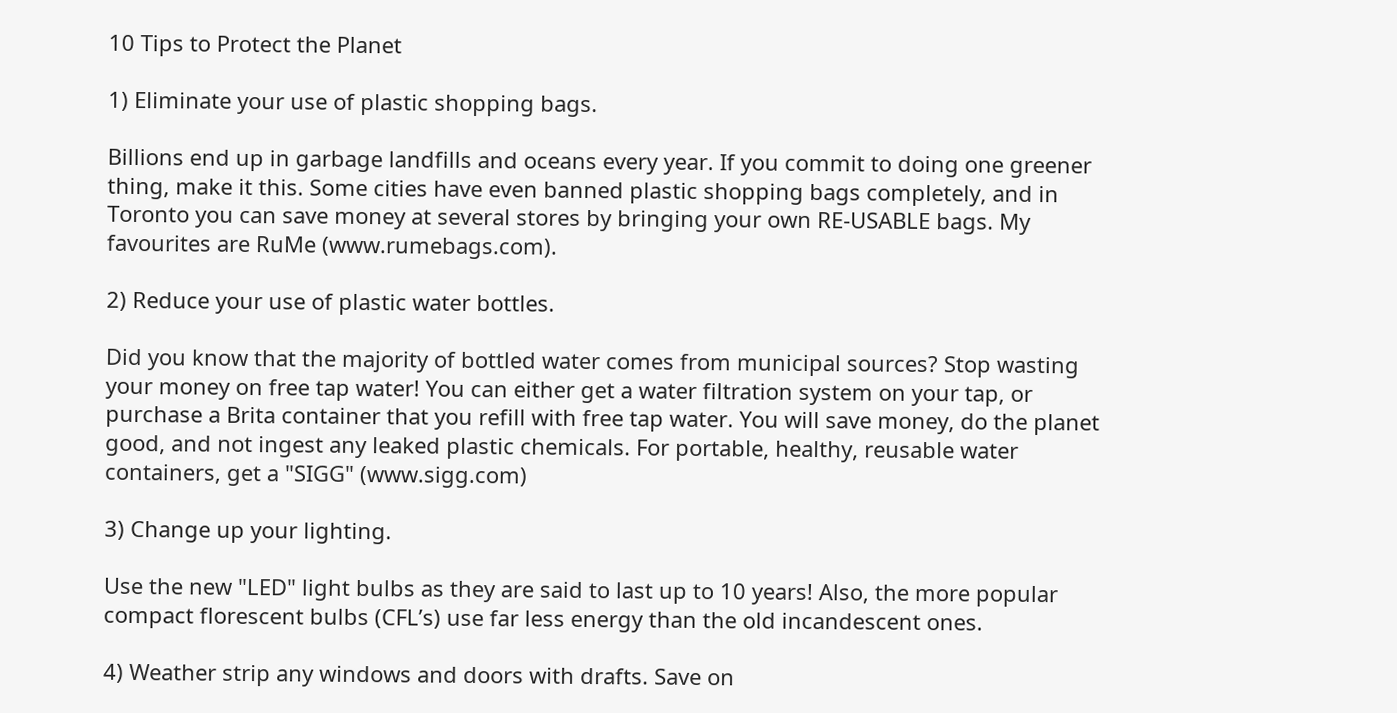10 Tips to Protect the Planet

1) Eliminate your use of plastic shopping bags.

Billions end up in garbage landfills and oceans every year. If you commit to doing one greener thing, make it this. Some cities have even banned plastic shopping bags completely, and in Toronto you can save money at several stores by bringing your own RE-USABLE bags. My favourites are RuMe (www.rumebags.com).

2) Reduce your use of plastic water bottles.

Did you know that the majority of bottled water comes from municipal sources? Stop wasting your money on free tap water! You can either get a water filtration system on your tap, or purchase a Brita container that you refill with free tap water. You will save money, do the planet good, and not ingest any leaked plastic chemicals. For portable, healthy, reusable water containers, get a "SIGG" (www.sigg.com)

3) Change up your lighting.

Use the new "LED" light bulbs as they are said to last up to 10 years! Also, the more popular compact florescent bulbs (CFL’s) use far less energy than the old incandescent ones.

4) Weather strip any windows and doors with drafts. Save on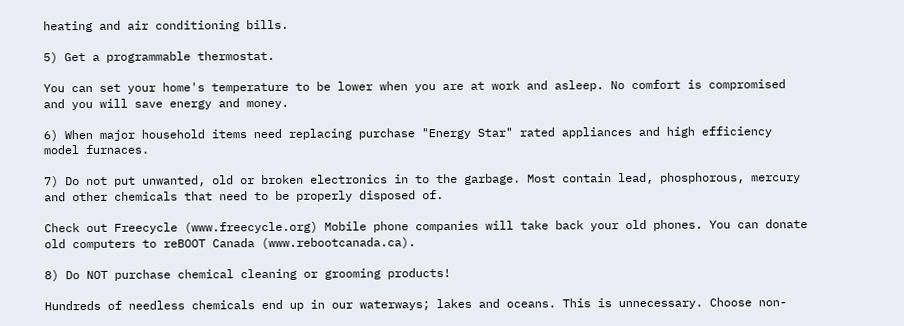heating and air conditioning bills.

5) Get a programmable thermostat.

You can set your home's temperature to be lower when you are at work and asleep. No comfort is compromised and you will save energy and money.

6) When major household items need replacing purchase "Energy Star" rated appliances and high efficiency model furnaces.

7) Do not put unwanted, old or broken electronics in to the garbage. Most contain lead, phosphorous, mercury and other chemicals that need to be properly disposed of.

Check out Freecycle (www.freecycle.org) Mobile phone companies will take back your old phones. You can donate old computers to reBOOT Canada (www.rebootcanada.ca).

8) Do NOT purchase chemical cleaning or grooming products!

Hundreds of needless chemicals end up in our waterways; lakes and oceans. This is unnecessary. Choose non-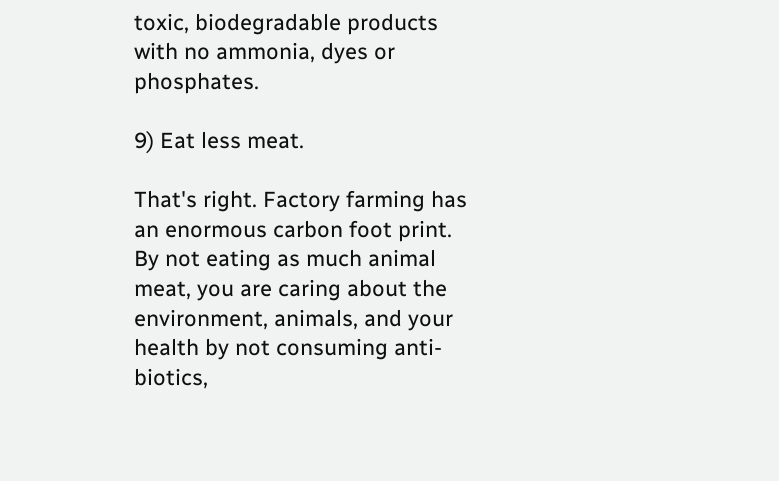toxic, biodegradable products with no ammonia, dyes or phosphates.

9) Eat less meat.

That's right. Factory farming has an enormous carbon foot print. By not eating as much animal meat, you are caring about the environment, animals, and your health by not consuming anti-biotics,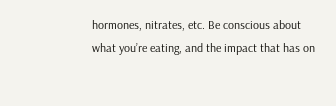hormones, nitrates, etc. Be conscious about what you’re eating, and the impact that has on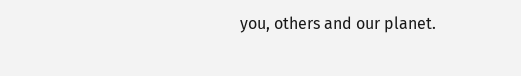you, others and our planet.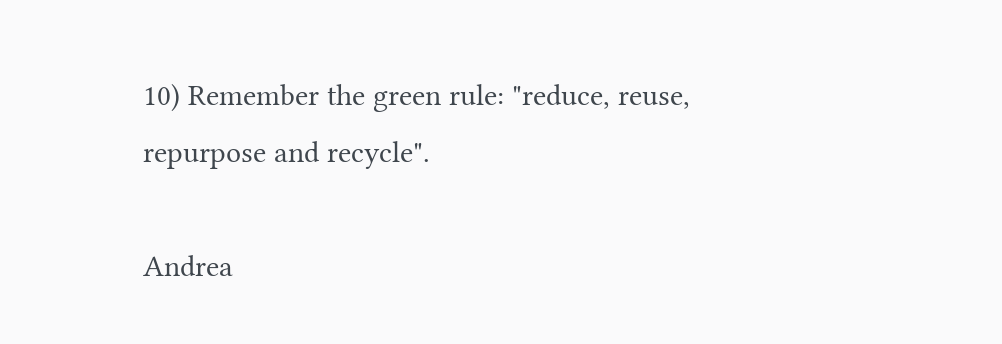10) Remember the green rule: "reduce, reuse, repurpose and recycle".

Andrea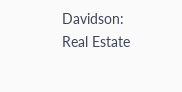Davidson: Real Estate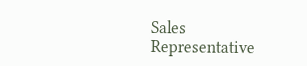Sales Representative